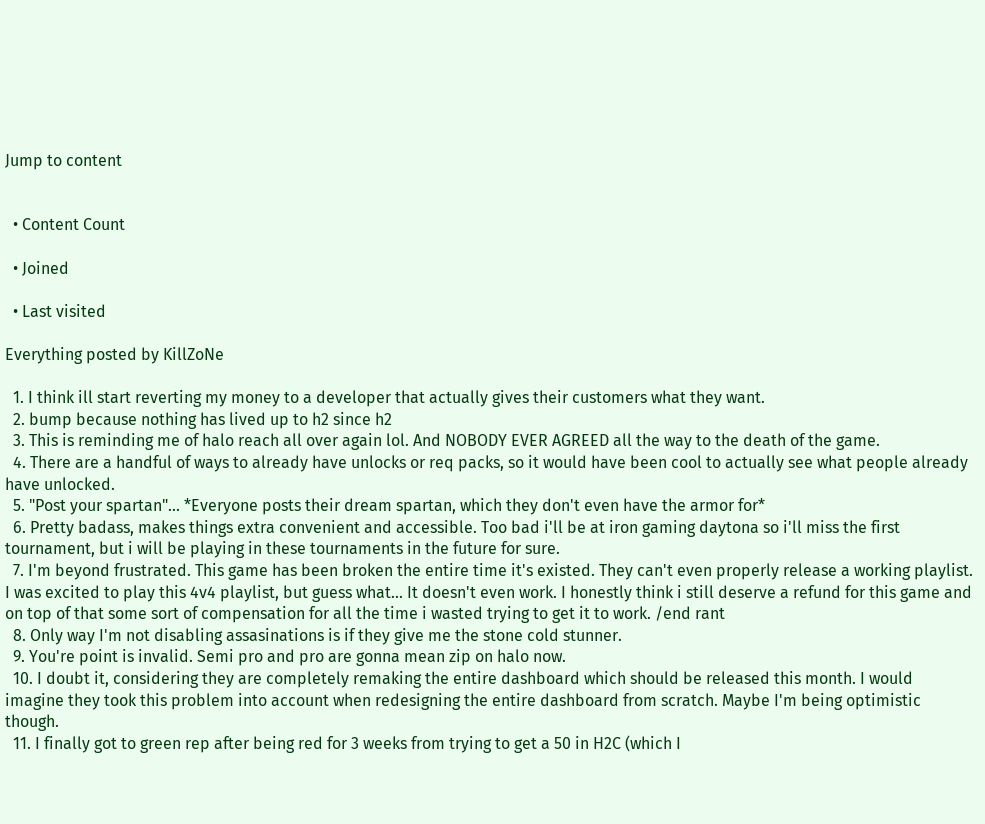Jump to content


  • Content Count

  • Joined

  • Last visited

Everything posted by KillZoNe

  1. I think ill start reverting my money to a developer that actually gives their customers what they want.
  2. bump because nothing has lived up to h2 since h2
  3. This is reminding me of halo reach all over again lol. And NOBODY EVER AGREED all the way to the death of the game.
  4. There are a handful of ways to already have unlocks or req packs, so it would have been cool to actually see what people already have unlocked.
  5. "Post your spartan"... *Everyone posts their dream spartan, which they don't even have the armor for*
  6. Pretty badass, makes things extra convenient and accessible. Too bad i'll be at iron gaming daytona so i'll miss the first tournament, but i will be playing in these tournaments in the future for sure.
  7. I'm beyond frustrated. This game has been broken the entire time it's existed. They can't even properly release a working playlist. I was excited to play this 4v4 playlist, but guess what... It doesn't even work. I honestly think i still deserve a refund for this game and on top of that some sort of compensation for all the time i wasted trying to get it to work. /end rant
  8. Only way I'm not disabling assasinations is if they give me the stone cold stunner.
  9. You're point is invalid. Semi pro and pro are gonna mean zip on halo now.
  10. I doubt it, considering they are completely remaking the entire dashboard which should be released this month. I would imagine they took this problem into account when redesigning the entire dashboard from scratch. Maybe I'm being optimistic though.
  11. I finally got to green rep after being red for 3 weeks from trying to get a 50 in H2C (which I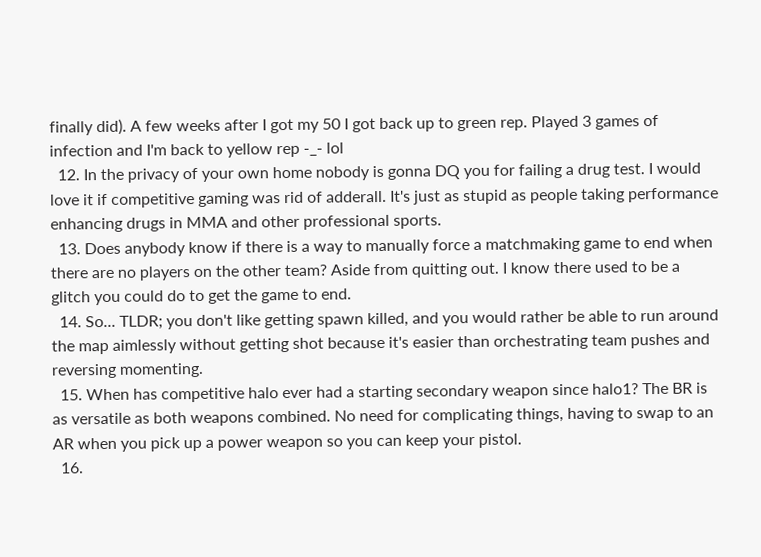finally did). A few weeks after I got my 50 I got back up to green rep. Played 3 games of infection and I'm back to yellow rep -_- lol
  12. In the privacy of your own home nobody is gonna DQ you for failing a drug test. I would love it if competitive gaming was rid of adderall. It's just as stupid as people taking performance enhancing drugs in MMA and other professional sports.
  13. Does anybody know if there is a way to manually force a matchmaking game to end when there are no players on the other team? Aside from quitting out. I know there used to be a glitch you could do to get the game to end.
  14. So... TLDR; you don't like getting spawn killed, and you would rather be able to run around the map aimlessly without getting shot because it's easier than orchestrating team pushes and reversing momenting.
  15. When has competitive halo ever had a starting secondary weapon since halo1? The BR is as versatile as both weapons combined. No need for complicating things, having to swap to an AR when you pick up a power weapon so you can keep your pistol.
  16.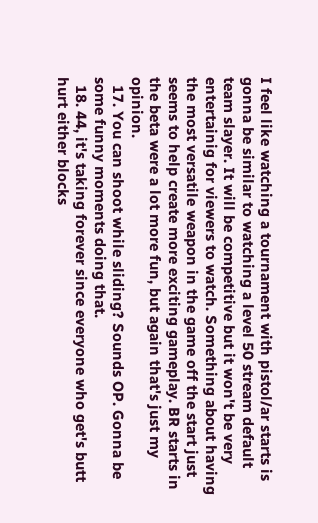I feel like watching a tournament with pistol/ar starts is gonna be similar to watching a level 50 stream default team slayer. It will be competitive but it won't be very entertainig for viewers to watch. Something about having the most versatile weapon in the game off the start just seems to help create more exciting gameplay. BR starts in the beta were a lot more fun, but again that's just my opinion.
  17. You can shoot while sliding? Sounds OP. Gonna be some funny moments doing that.
  18. 44, it's taking forever since everyone who get's butt hurt either blocks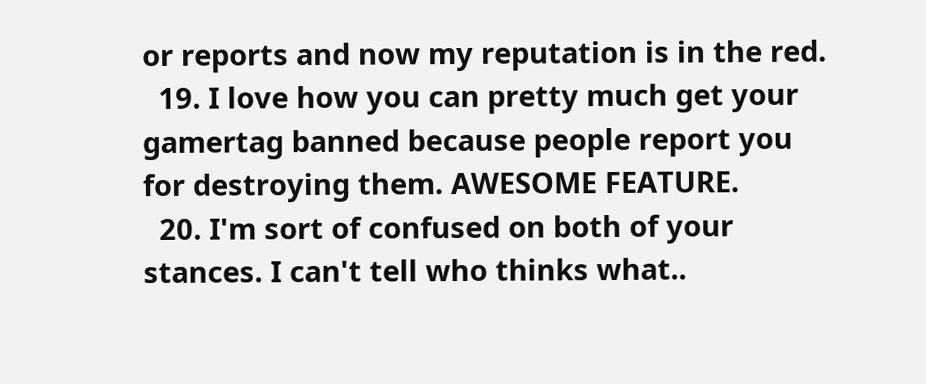or reports and now my reputation is in the red.
  19. I love how you can pretty much get your gamertag banned because people report you for destroying them. AWESOME FEATURE.
  20. I'm sort of confused on both of your stances. I can't tell who thinks what..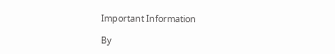Important Information

By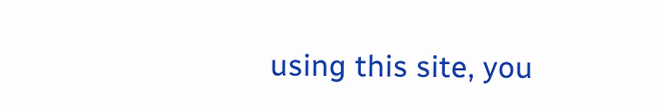using this site, you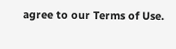agree to our Terms of Use.